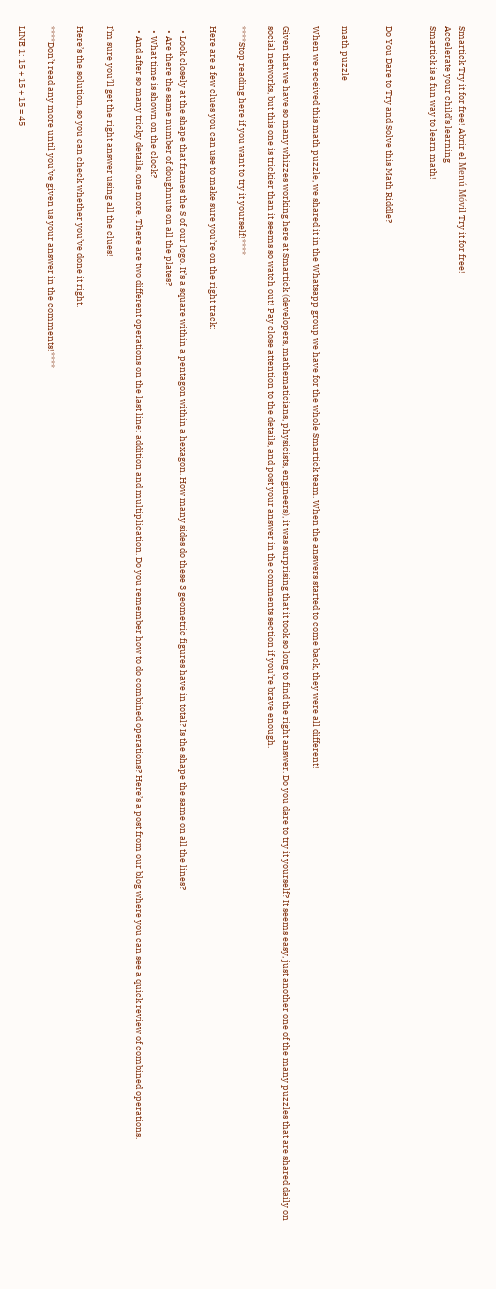Smartick Try it for free! Abrir el Menú Móvil Try it for free!
Accelerate your child’s learning
Smartick is a fun way to learn math!


Do You Dare to Try and Solve this Math Riddle?


math puzzle

When we received this math puzzle, we shared it in the Whatsapp group we have for the whole Smartick team. When the answers started to come back, they were all different!

Given that we have so many whizzes working here at Smartick (developers, mathematicians, physicists, engineers), it was surprising that it took so long to find the right answer. Do you dare to try it yourself? It seems easy, just another one of the many puzzles that are shared daily on social networks, but this one is trickier than it seems so watch out! Pay close attention to the details, and post your answer in the comments section if you’re brave enough.

****Stop reading here if you want to try it yourself!****

Here are a few clues you can use to make sure you’re on the right track:

  • Look closely at the shape that frames the S of our logo. It’s a square within a pentagon within a hexagon. How many sides do these 3 geometric figures have in total? Is the shape the same on all the lines?
  • Are there the same number of doughnuts on all the plates?
  • What time is shown on the clock?
  • And after so many tricky details, one more. There are two different operations on the last line: addition and multiplication. Do you remember how to do combined operations? Here’s a post from our blog where you can see a quick review of combined operations.

I’m sure you’ll get the right answer using all the clues!

Here’s the solution, so you can check whether you’ve done it right.

****Don’t read any more until you’ve given us your answer in the comments!****

LINE 1: 15 + 15 + 15 = 45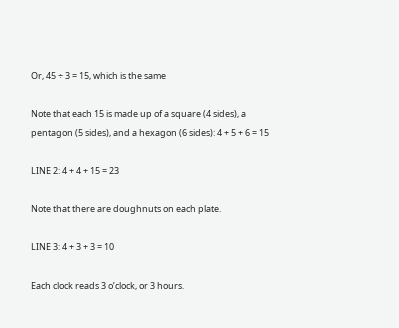Or, 45 ÷ 3 = 15, which is the same

Note that each 15 is made up of a square (4 sides), a pentagon (5 sides), and a hexagon (6 sides): 4 + 5 + 6 = 15

LINE 2: 4 + 4 + 15 = 23

Note that there are doughnuts on each plate.

LINE 3: 4 + 3 + 3 = 10

Each clock reads 3 o’clock, or 3 hours.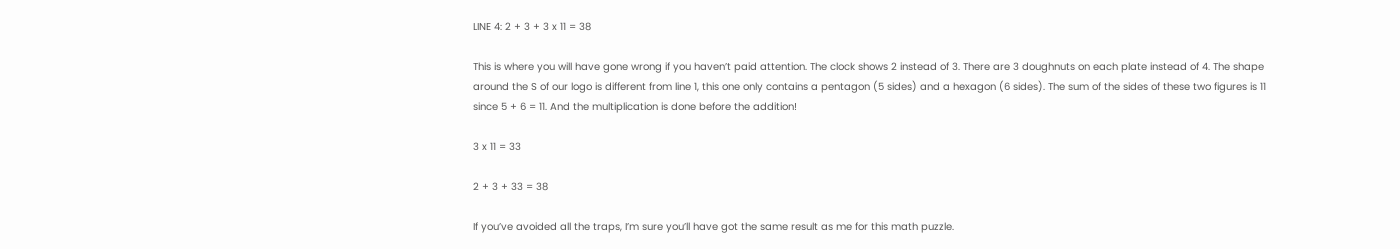LINE 4: 2 + 3 + 3 x 11 = 38

This is where you will have gone wrong if you haven’t paid attention. The clock shows 2 instead of 3. There are 3 doughnuts on each plate instead of 4. The shape around the S of our logo is different from line 1, this one only contains a pentagon (5 sides) and a hexagon (6 sides). The sum of the sides of these two figures is 11 since 5 + 6 = 11. And the multiplication is done before the addition!

3 x 11 = 33

2 + 3 + 33 = 38

If you’ve avoided all the traps, I’m sure you’ll have got the same result as me for this math puzzle.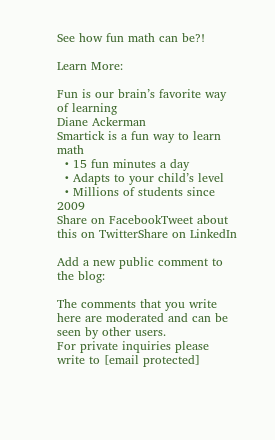See how fun math can be?!

Learn More:

Fun is our brain’s favorite way of learning
Diane Ackerman
Smartick is a fun way to learn math
  • 15 fun minutes a day
  • Adapts to your child’s level
  • Millions of students since 2009
Share on FacebookTweet about this on TwitterShare on LinkedIn

Add a new public comment to the blog:

The comments that you write here are moderated and can be seen by other users.
For private inquiries please write to [email protected]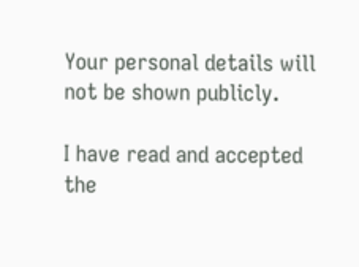Your personal details will not be shown publicly.

I have read and accepted the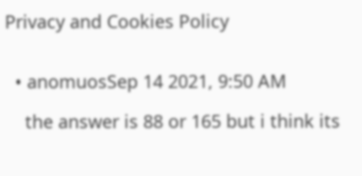Privacy and Cookies Policy


  • anomuosSep 14 2021, 9:50 AM

    the answer is 88 or 165 but i think its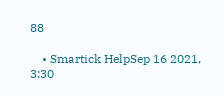88

    • Smartick HelpSep 16 2021, 3:30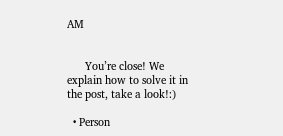AM


      You’re close! We explain how to solve it in the post, take a look!:)

  • Person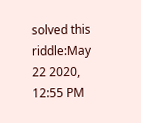solved this riddle:May 22 2020, 12:55 PM